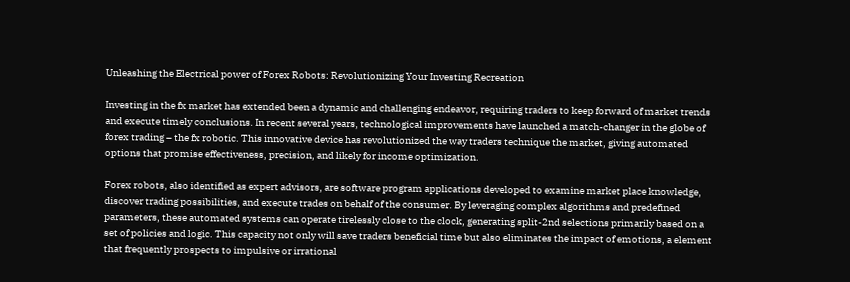Unleashing the Electrical power of Forex Robots: Revolutionizing Your Investing Recreation

Investing in the fx market has extended been a dynamic and challenging endeavor, requiring traders to keep forward of market trends and execute timely conclusions. In recent several years, technological improvements have launched a match-changer in the globe of forex trading – the fx robotic. This innovative device has revolutionized the way traders technique the market, giving automated options that promise effectiveness, precision, and likely for income optimization.

Forex robots, also identified as expert advisors, are software program applications developed to examine market place knowledge, discover trading possibilities, and execute trades on behalf of the consumer. By leveraging complex algorithms and predefined parameters, these automated systems can operate tirelessly close to the clock, generating split-2nd selections primarily based on a set of policies and logic. This capacity not only will save traders beneficial time but also eliminates the impact of emotions, a element that frequently prospects to impulsive or irrational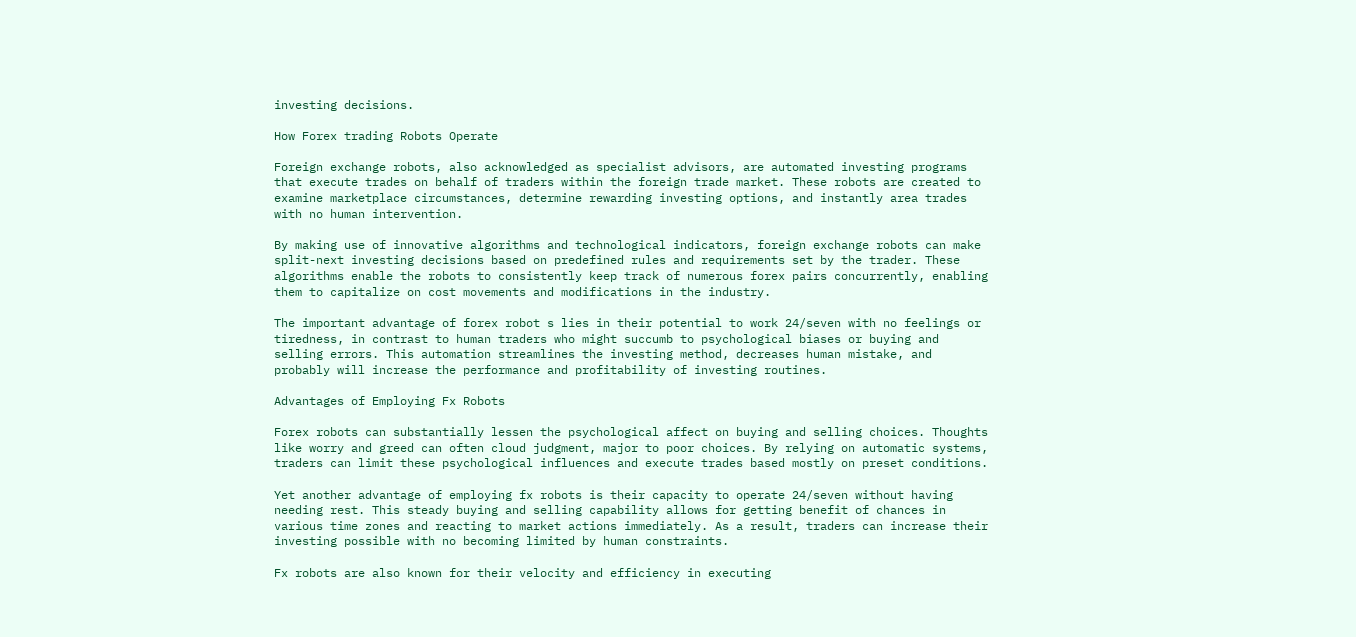investing decisions.

How Forex trading Robots Operate

Foreign exchange robots, also acknowledged as specialist advisors, are automated investing programs that execute trades on behalf of traders within the foreign trade market. These robots are created to examine marketplace circumstances, determine rewarding investing options, and instantly area trades with no human intervention.

By making use of innovative algorithms and technological indicators, foreign exchange robots can make split-next investing decisions based on predefined rules and requirements set by the trader. These algorithms enable the robots to consistently keep track of numerous forex pairs concurrently, enabling them to capitalize on cost movements and modifications in the industry.

The important advantage of forex robot s lies in their potential to work 24/seven with no feelings or tiredness, in contrast to human traders who might succumb to psychological biases or buying and selling errors. This automation streamlines the investing method, decreases human mistake, and probably will increase the performance and profitability of investing routines.

Advantages of Employing Fx Robots

Forex robots can substantially lessen the psychological affect on buying and selling choices. Thoughts like worry and greed can often cloud judgment, major to poor choices. By relying on automatic systems, traders can limit these psychological influences and execute trades based mostly on preset conditions.

Yet another advantage of employing fx robots is their capacity to operate 24/seven without having needing rest. This steady buying and selling capability allows for getting benefit of chances in various time zones and reacting to market actions immediately. As a result, traders can increase their investing possible with no becoming limited by human constraints.

Fx robots are also known for their velocity and efficiency in executing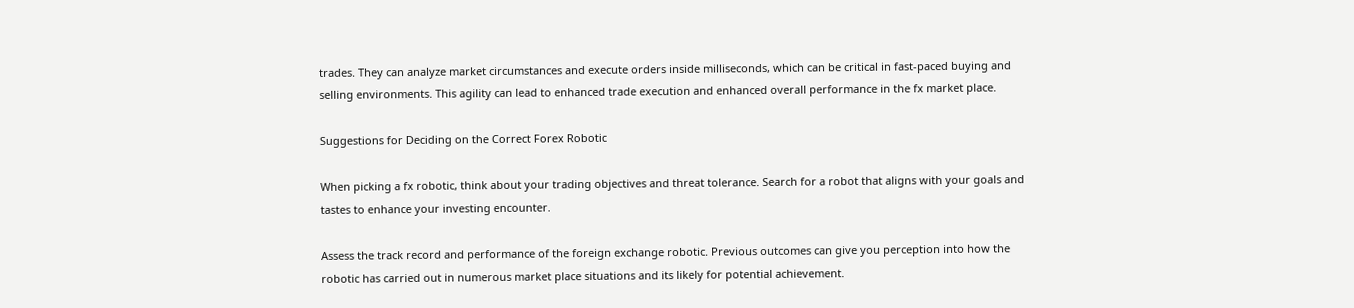trades. They can analyze market circumstances and execute orders inside milliseconds, which can be critical in fast-paced buying and selling environments. This agility can lead to enhanced trade execution and enhanced overall performance in the fx market place.

Suggestions for Deciding on the Correct Forex Robotic

When picking a fx robotic, think about your trading objectives and threat tolerance. Search for a robot that aligns with your goals and tastes to enhance your investing encounter.

Assess the track record and performance of the foreign exchange robotic. Previous outcomes can give you perception into how the robotic has carried out in numerous market place situations and its likely for potential achievement.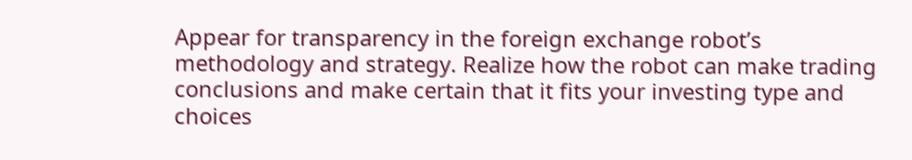Appear for transparency in the foreign exchange robot’s methodology and strategy. Realize how the robot can make trading conclusions and make certain that it fits your investing type and choices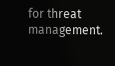for threat management.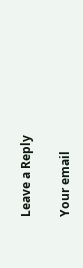Leave a Reply

Your email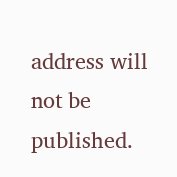address will not be published.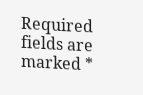Required fields are marked *